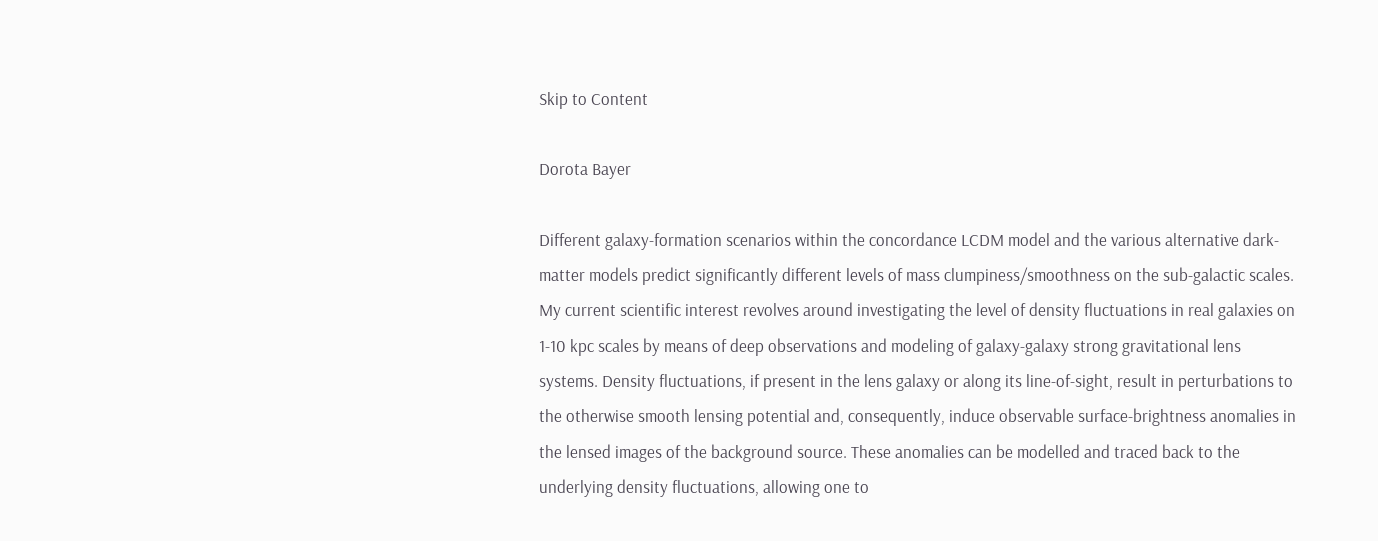Skip to Content

Dorota Bayer

Different galaxy-formation scenarios within the concordance LCDM model and the various alternative dark-matter models predict significantly different levels of mass clumpiness/smoothness on the sub-galactic scales. My current scientific interest revolves around investigating the level of density fluctuations in real galaxies on 1-10 kpc scales by means of deep observations and modeling of galaxy-galaxy strong gravitational lens systems. Density fluctuations, if present in the lens galaxy or along its line-of-sight, result in perturbations to the otherwise smooth lensing potential and, consequently, induce observable surface-brightness anomalies in the lensed images of the background source. These anomalies can be modelled and traced back to the underlying density fluctuations, allowing one to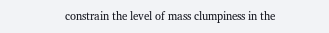constrain the level of mass clumpiness in the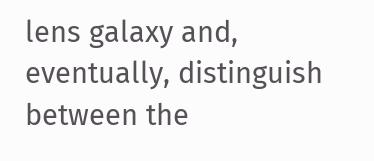lens galaxy and, eventually, distinguish between the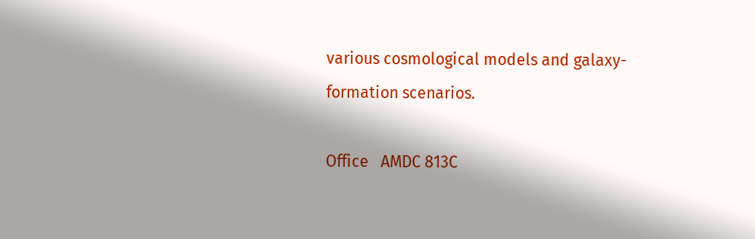various cosmological models and galaxy-formation scenarios.

Office   AMDC 813C